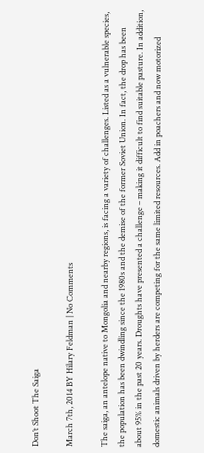Don’t Shoot The Saiga

March 7th, 2014 BY Hilary Feldman | No Comments

The saiga, an antelope native to Mongolia and nearby regions, is facing a variety of challenges. Listed as a vulnerable species, the population has been dwindling since the 1980s and the demise of the former Soviet Union. In fact, the drop has been about 95% in the past 20 years. Droughts have presented a challenge – making it difficult to find suitable pasture. In addition, domestic animals driven by herders are competing for the same limited resources. Add in poachers and now motorized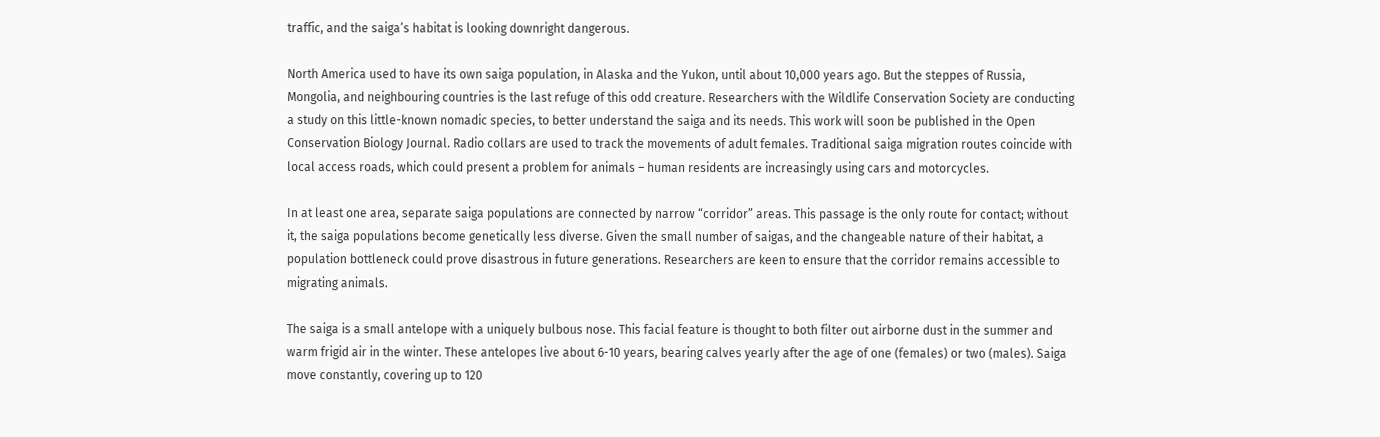traffic, and the saiga’s habitat is looking downright dangerous.

North America used to have its own saiga population, in Alaska and the Yukon, until about 10,000 years ago. But the steppes of Russia, Mongolia, and neighbouring countries is the last refuge of this odd creature. Researchers with the Wildlife Conservation Society are conducting a study on this little-known nomadic species, to better understand the saiga and its needs. This work will soon be published in the Open Conservation Biology Journal. Radio collars are used to track the movements of adult females. Traditional saiga migration routes coincide with local access roads, which could present a problem for animals – human residents are increasingly using cars and motorcycles.

In at least one area, separate saiga populations are connected by narrow “corridor” areas. This passage is the only route for contact; without it, the saiga populations become genetically less diverse. Given the small number of saigas, and the changeable nature of their habitat, a population bottleneck could prove disastrous in future generations. Researchers are keen to ensure that the corridor remains accessible to migrating animals.

The saiga is a small antelope with a uniquely bulbous nose. This facial feature is thought to both filter out airborne dust in the summer and warm frigid air in the winter. These antelopes live about 6-10 years, bearing calves yearly after the age of one (females) or two (males). Saiga move constantly, covering up to 120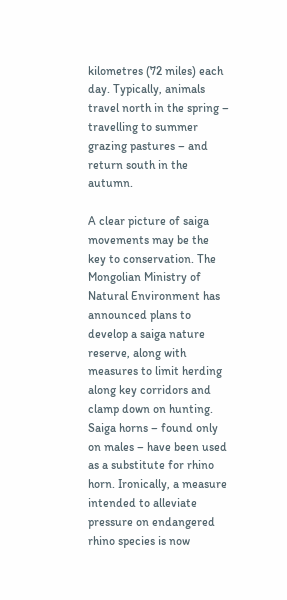kilometres (72 miles) each day. Typically, animals travel north in the spring – travelling to summer grazing pastures – and return south in the autumn.

A clear picture of saiga movements may be the key to conservation. The Mongolian Ministry of Natural Environment has announced plans to develop a saiga nature reserve, along with measures to limit herding along key corridors and clamp down on hunting. Saiga horns – found only on males – have been used as a substitute for rhino horn. Ironically, a measure intended to alleviate pressure on endangered rhino species is now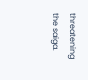threatening the saiga.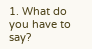1. What do you have to say?